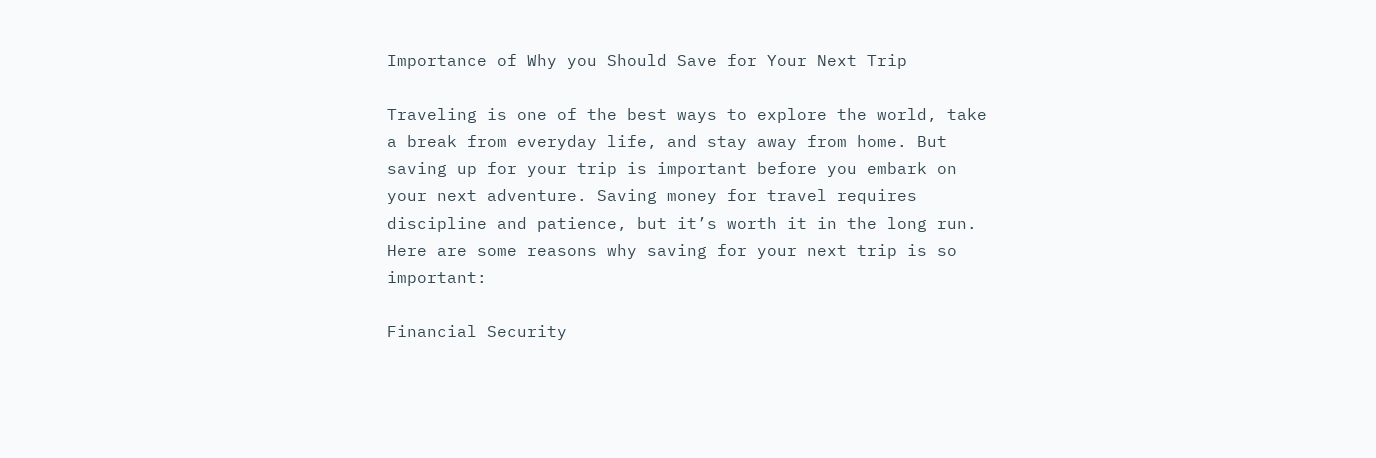Importance of Why you Should Save for Your Next Trip

Traveling is one of the best ways to explore the world, take a break from everyday life, and stay away from home. But saving up for your trip is important before you embark on your next adventure. Saving money for travel requires discipline and patience, but it’s worth it in the long run. Here are some reasons why saving for your next trip is so important:

Financial Security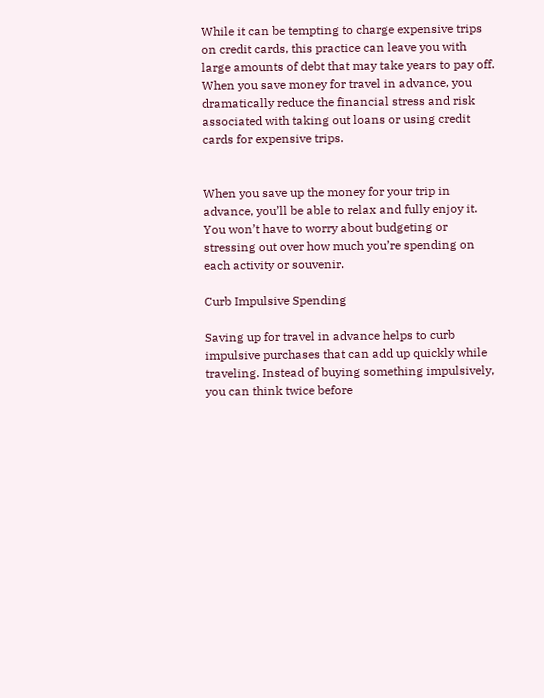While it can be tempting to charge expensive trips on credit cards, this practice can leave you with large amounts of debt that may take years to pay off. When you save money for travel in advance, you dramatically reduce the financial stress and risk associated with taking out loans or using credit cards for expensive trips.


When you save up the money for your trip in advance, you’ll be able to relax and fully enjoy it. You won’t have to worry about budgeting or stressing out over how much you’re spending on each activity or souvenir.

Curb Impulsive Spending

Saving up for travel in advance helps to curb impulsive purchases that can add up quickly while traveling. Instead of buying something impulsively, you can think twice before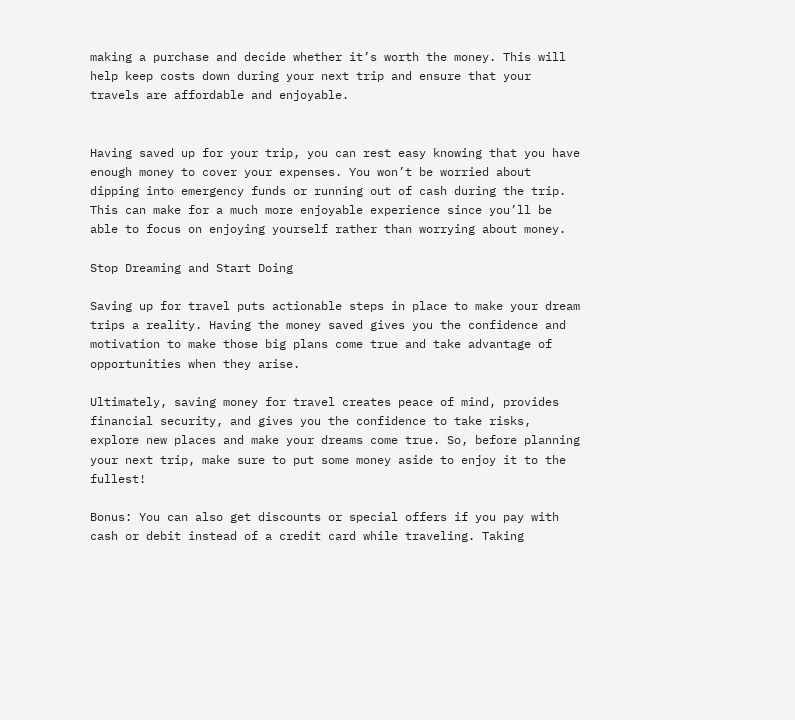making a purchase and decide whether it’s worth the money. This will help keep costs down during your next trip and ensure that your travels are affordable and enjoyable.


Having saved up for your trip, you can rest easy knowing that you have enough money to cover your expenses. You won’t be worried about dipping into emergency funds or running out of cash during the trip. This can make for a much more enjoyable experience since you’ll be able to focus on enjoying yourself rather than worrying about money.

Stop Dreaming and Start Doing

Saving up for travel puts actionable steps in place to make your dream trips a reality. Having the money saved gives you the confidence and motivation to make those big plans come true and take advantage of opportunities when they arise.

Ultimately, saving money for travel creates peace of mind, provides financial security, and gives you the confidence to take risks, explore new places and make your dreams come true. So, before planning your next trip, make sure to put some money aside to enjoy it to the fullest!

Bonus: You can also get discounts or special offers if you pay with cash or debit instead of a credit card while traveling. Taking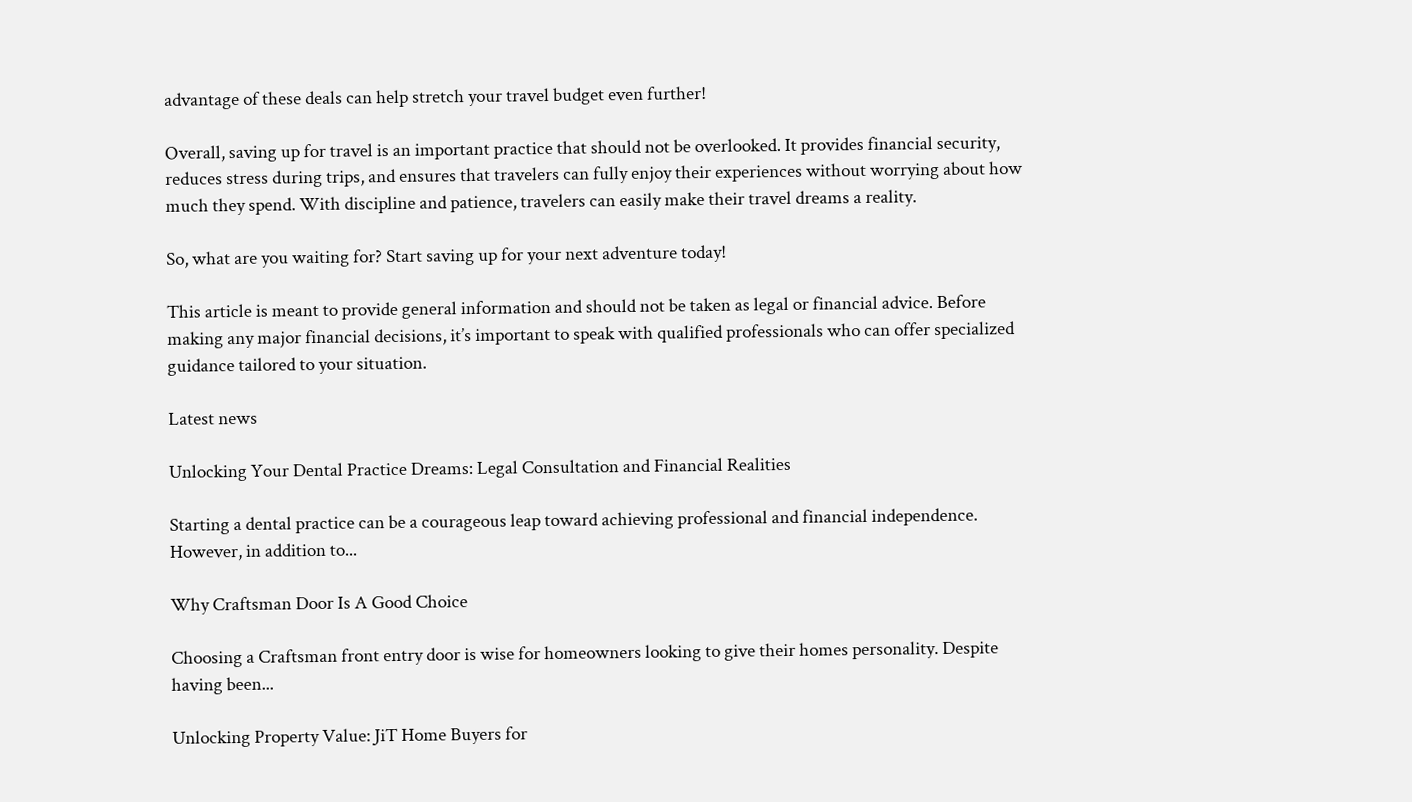advantage of these deals can help stretch your travel budget even further!

Overall, saving up for travel is an important practice that should not be overlooked. It provides financial security, reduces stress during trips, and ensures that travelers can fully enjoy their experiences without worrying about how much they spend. With discipline and patience, travelers can easily make their travel dreams a reality.

So, what are you waiting for? Start saving up for your next adventure today!

This article is meant to provide general information and should not be taken as legal or financial advice. Before making any major financial decisions, it’s important to speak with qualified professionals who can offer specialized guidance tailored to your situation.

Latest news

Unlocking Your Dental Practice Dreams: Legal Consultation and Financial Realities

Starting a dental practice can be a courageous leap toward achieving professional and financial independence. However, in addition to...

Why Craftsman Door Is A Good Choice

Choosing a Craftsman front entry door is wise for homeowners looking to give their homes personality. Despite having been...

Unlocking Property Value: JiT Home Buyers for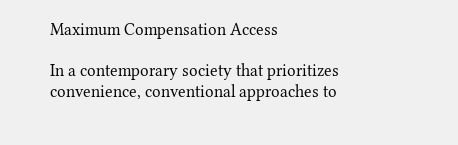Maximum Compensation Access

In a contemporary society that prioritizes convenience, conventional approaches to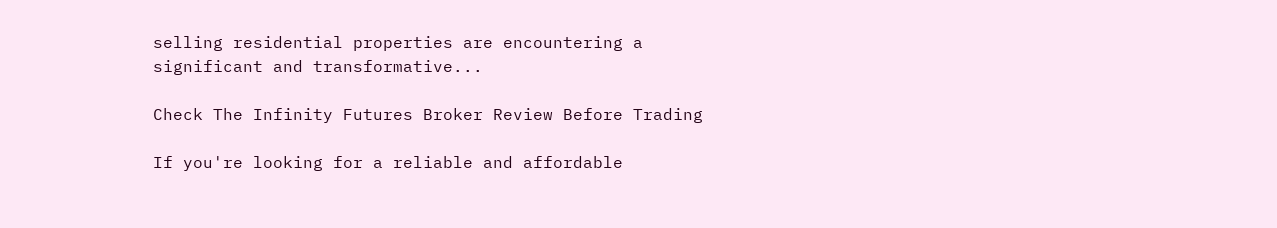selling residential properties are encountering a significant and transformative...

Check The Infinity Futures Broker Review Before Trading

If you're looking for a reliable and affordable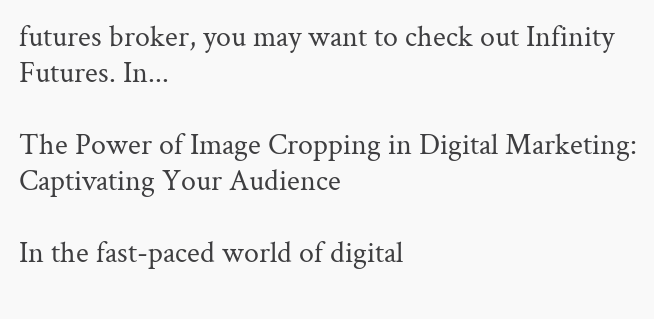futures broker, you may want to check out Infinity Futures. In...

The Power of Image Cropping in Digital Marketing: Captivating Your Audience

In the fast-paced world of digital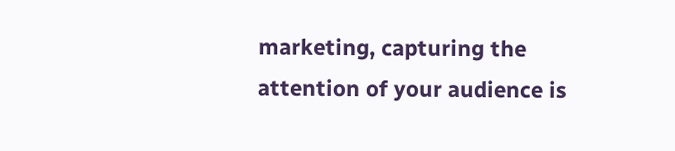marketing, capturing the attention of your audience is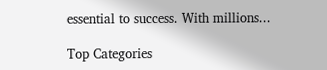essential to success. With millions...

Top Categories